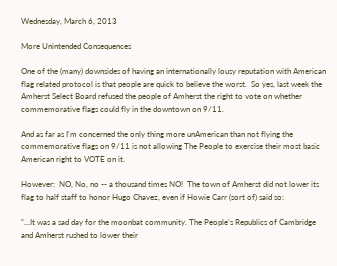Wednesday, March 6, 2013

More Unintended Consequences

One of the (many) downsides of having an internationally lousy reputation with American flag related protocol is that people are quick to believe the worst.  So yes, last week the Amherst Select Board refused the people of Amherst the right to vote on whether commemorative flags could fly in the downtown on 9/11.

And as far as I'm concerned the only thing more unAmerican than not flying the commemorative flags on 9/11 is not allowing The People to exercise their most basic American right to VOTE on it.

However:  NO, No, no -- a thousand times NO!  The town of Amherst did not lower its flag to half staff to honor Hugo Chavez, even if Howie Carr (sort of) said so:

“…It was a sad day for the moonbat community. The People’s Republics of Cambridge and Amherst rushed to lower their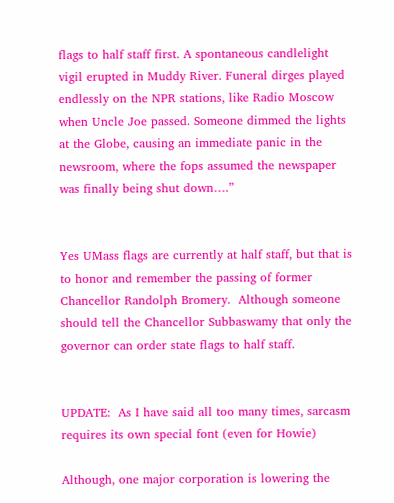flags to half staff first. A spontaneous candlelight vigil erupted in Muddy River. Funeral dirges played endlessly on the NPR stations, like Radio Moscow when Uncle Joe passed. Someone dimmed the lights at the Globe, causing an immediate panic in the newsroom, where the fops assumed the newspaper was finally being shut down….”


Yes UMass flags are currently at half staff, but that is to honor and remember the passing of former Chancellor Randolph Bromery.  Although someone should tell the Chancellor Subbaswamy that only the governor can order state flags to half staff.


UPDATE:  As I have said all too many times, sarcasm requires its own special font (even for Howie)

Although, one major corporation is lowering the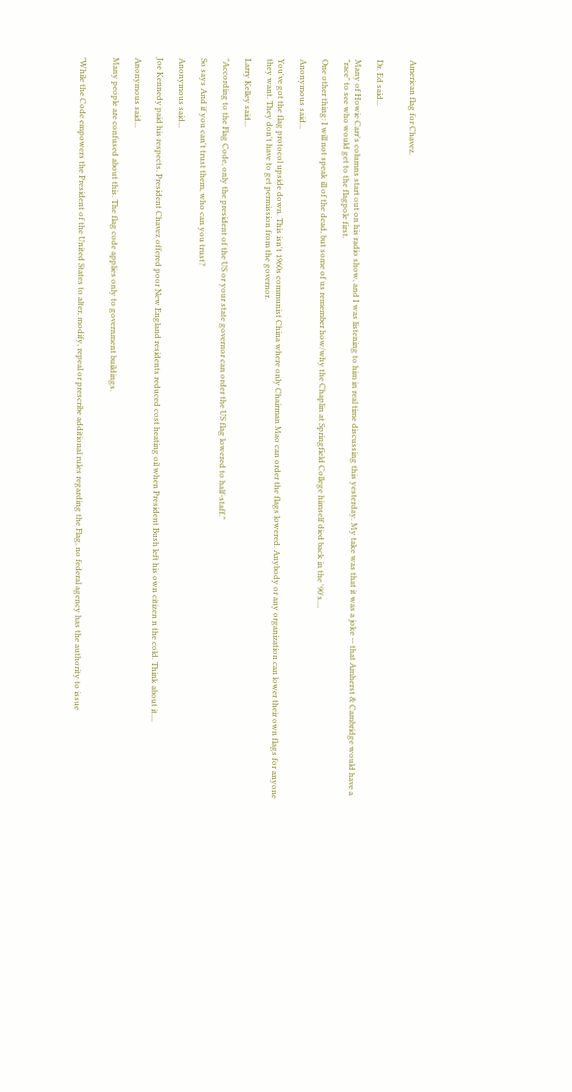American flag for Chavez.


Dr. Ed said...

Many of Howie Carr's columns start out on his radio show, and I was listening to him in real time discussing this yesterday. My take was that it was a joke -- that Amherst & Cambridge would have a "race" to see who would get to the flagpole first.

One other thing: I will not speak ill of the dead, but some of us remember how/why the Chaplin at Springfield College himself died back in the '90's....

Anonymous said...

You've got the flag protocol upside down. This isn't 1960s communist China where only Chairman Mao can order the flags lowered. Anybody or any organization can lower their own flags for anyone they want. They don't have to get permission from the governor.

Larry Kelley said...

"According to the Flag Code, only the president of the US or your state governor can order the US flag lowered to half-staff."

So says And if you can't trust them, who can you trust?

Anonymous said...

Joe Kennedy paid his respects. President Chavez offered poor New England residents reduced cost heating oil when President Bush left his own citizen n the cold. Think about it....

Anonymous said...

Many people are confused about this. The flag code applies only to government buildings.


"While the Code empowers the President of the United States to alter, modify, repeal or prescribe additional rules regarding the Flag, no federal agency has the authority to issue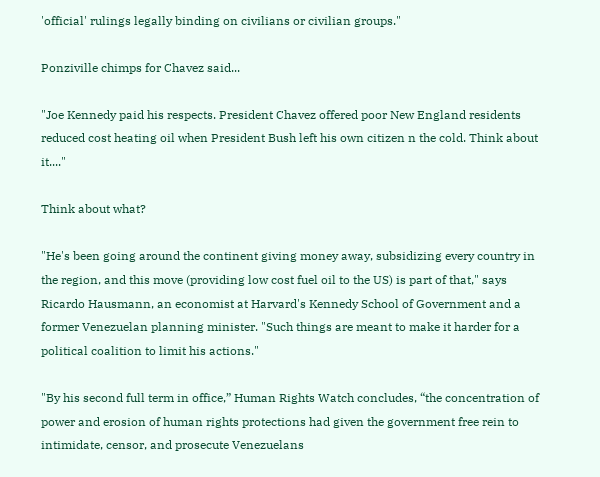'official' rulings legally binding on civilians or civilian groups."

Ponziville chimps for Chavez said...

"Joe Kennedy paid his respects. President Chavez offered poor New England residents reduced cost heating oil when President Bush left his own citizen n the cold. Think about it...."

Think about what?

"He's been going around the continent giving money away, subsidizing every country in the region, and this move (providing low cost fuel oil to the US) is part of that," says Ricardo Hausmann, an economist at Harvard's Kennedy School of Government and a former Venezuelan planning minister. "Such things are meant to make it harder for a political coalition to limit his actions."

"By his second full term in office,” Human Rights Watch concludes, “the concentration of power and erosion of human rights protections had given the government free rein to intimidate, censor, and prosecute Venezuelans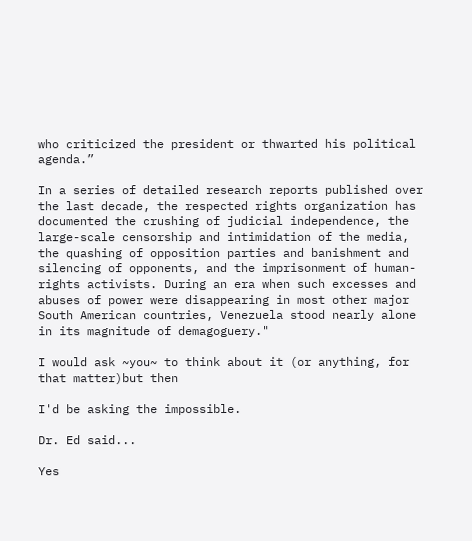who criticized the president or thwarted his political agenda.”

In a series of detailed research reports published over the last decade, the respected rights organization has documented the crushing of judicial independence, the large-scale censorship and intimidation of the media, the quashing of opposition parties and banishment and silencing of opponents, and the imprisonment of human-rights activists. During an era when such excesses and abuses of power were disappearing in most other major South American countries, Venezuela stood nearly alone in its magnitude of demagoguery."

I would ask ~you~ to think about it (or anything, for that matter)but then

I'd be asking the impossible.

Dr. Ed said...

Yes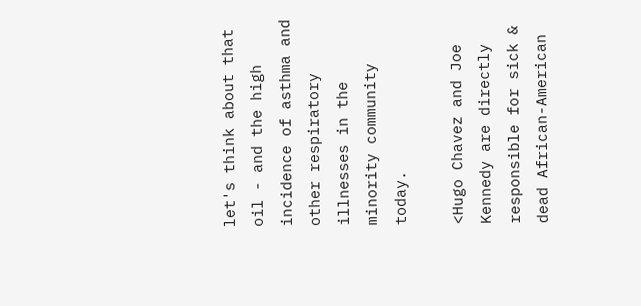let's think about that oil - and the high incidence of asthma and other respiratory illnesses in the minority community today.

<Hugo Chavez and Joe Kennedy are directly responsible for sick & dead African-American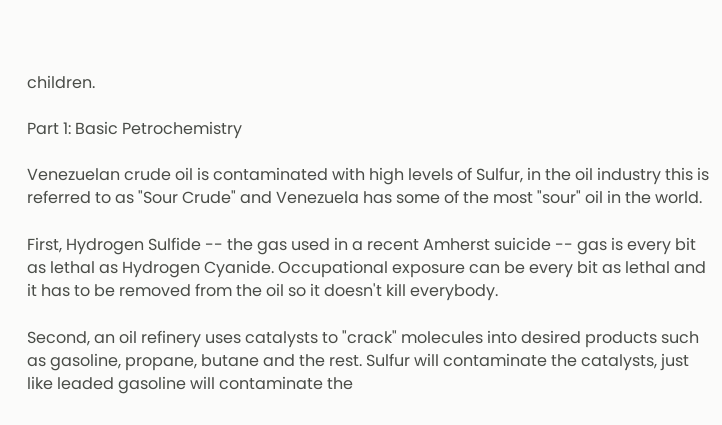children.

Part 1: Basic Petrochemistry

Venezuelan crude oil is contaminated with high levels of Sulfur, in the oil industry this is referred to as "Sour Crude" and Venezuela has some of the most "sour" oil in the world.

First, Hydrogen Sulfide -- the gas used in a recent Amherst suicide -- gas is every bit as lethal as Hydrogen Cyanide. Occupational exposure can be every bit as lethal and it has to be removed from the oil so it doesn't kill everybody.

Second, an oil refinery uses catalysts to "crack" molecules into desired products such as gasoline, propane, butane and the rest. Sulfur will contaminate the catalysts, just like leaded gasoline will contaminate the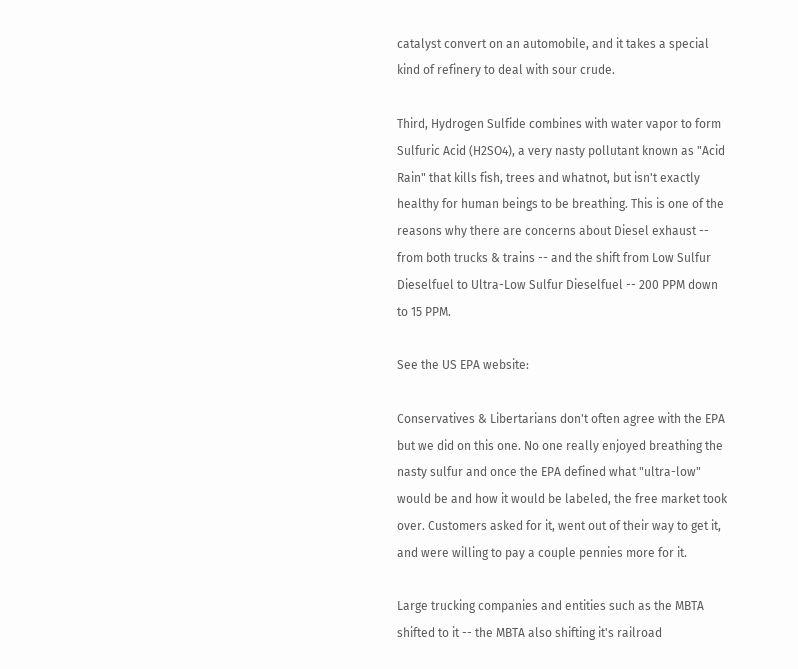catalyst convert on an automobile, and it takes a special kind of refinery to deal with sour crude.

Third, Hydrogen Sulfide combines with water vapor to form Sulfuric Acid (H2SO4), a very nasty pollutant known as "Acid Rain" that kills fish, trees and whatnot, but isn't exactly healthy for human beings to be breathing. This is one of the reasons why there are concerns about Diesel exhaust -- from both trucks & trains -- and the shift from Low Sulfur Dieselfuel to Ultra-Low Sulfur Dieselfuel -- 200 PPM down to 15 PPM.

See the US EPA website:

Conservatives & Libertarians don't often agree with the EPA but we did on this one. No one really enjoyed breathing the nasty sulfur and once the EPA defined what "ultra-low" would be and how it would be labeled, the free market took over. Customers asked for it, went out of their way to get it, and were willing to pay a couple pennies more for it.

Large trucking companies and entities such as the MBTA shifted to it -- the MBTA also shifting it's railroad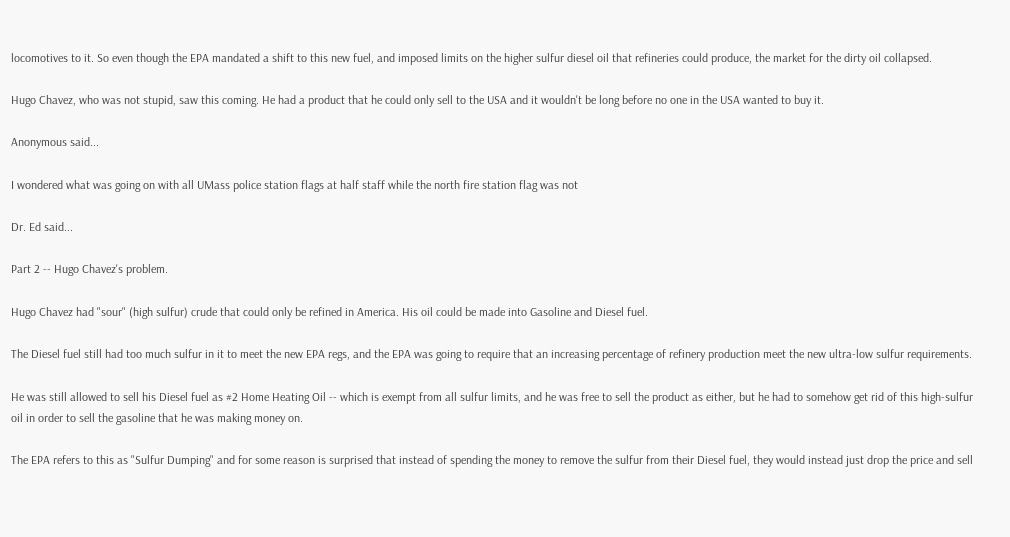locomotives to it. So even though the EPA mandated a shift to this new fuel, and imposed limits on the higher sulfur diesel oil that refineries could produce, the market for the dirty oil collapsed.

Hugo Chavez, who was not stupid, saw this coming. He had a product that he could only sell to the USA and it wouldn't be long before no one in the USA wanted to buy it.

Anonymous said...

I wondered what was going on with all UMass police station flags at half staff while the north fire station flag was not

Dr. Ed said...

Part 2 -- Hugo Chavez's problem.

Hugo Chavez had "sour" (high sulfur) crude that could only be refined in America. His oil could be made into Gasoline and Diesel fuel.

The Diesel fuel still had too much sulfur in it to meet the new EPA regs, and the EPA was going to require that an increasing percentage of refinery production meet the new ultra-low sulfur requirements.

He was still allowed to sell his Diesel fuel as #2 Home Heating Oil -- which is exempt from all sulfur limits, and he was free to sell the product as either, but he had to somehow get rid of this high-sulfur oil in order to sell the gasoline that he was making money on.

The EPA refers to this as "Sulfur Dumping" and for some reason is surprised that instead of spending the money to remove the sulfur from their Diesel fuel, they would instead just drop the price and sell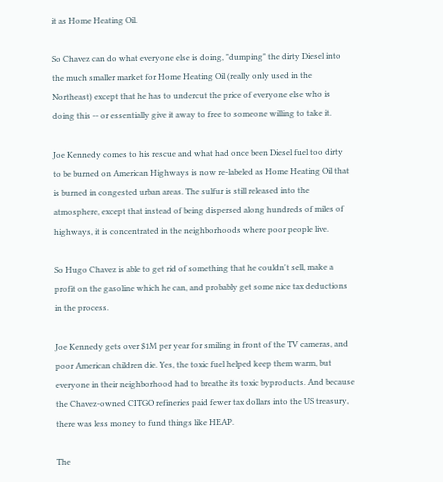it as Home Heating Oil.

So Chavez can do what everyone else is doing, "dumping" the dirty Diesel into the much smaller market for Home Heating Oil (really only used in the Northeast) except that he has to undercut the price of everyone else who is doing this -- or essentially give it away to free to someone willing to take it.

Joe Kennedy comes to his rescue and what had once been Diesel fuel too dirty to be burned on American Highways is now re-labeled as Home Heating Oil that is burned in congested urban areas. The sulfur is still released into the atmosphere, except that instead of being dispersed along hundreds of miles of highways, it is concentrated in the neighborhoods where poor people live.

So Hugo Chavez is able to get rid of something that he couldn't sell, make a profit on the gasoline which he can, and probably get some nice tax deductions in the process.

Joe Kennedy gets over $1M per year for smiling in front of the TV cameras, and poor American children die. Yes, the toxic fuel helped keep them warm, but everyone in their neighborhood had to breathe its toxic byproducts. And because the Chavez-owned CITGO refineries paid fewer tax dollars into the US treasury, there was less money to fund things like HEAP.

The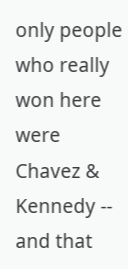only people who really won here were Chavez & Kennedy -- and that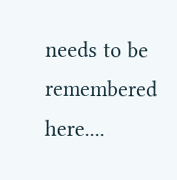needs to be remembered here....